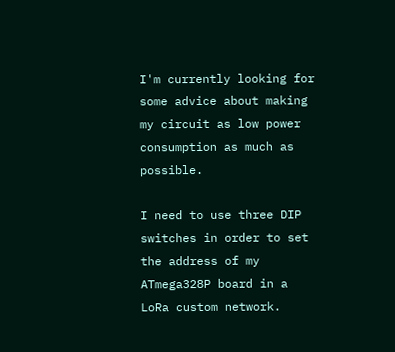I'm currently looking for some advice about making my circuit as low power consumption as much as possible.

I need to use three DIP switches in order to set the address of my ATmega328P board in a LoRa custom network.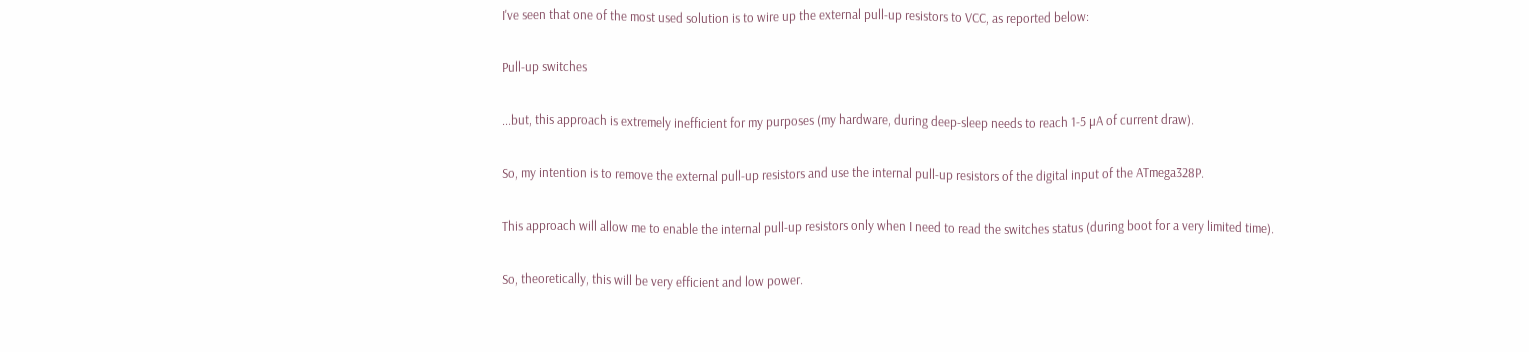I've seen that one of the most used solution is to wire up the external pull-up resistors to VCC, as reported below:

Pull-up switches

...but, this approach is extremely inefficient for my purposes (my hardware, during deep-sleep needs to reach 1-5 µA of current draw).

So, my intention is to remove the external pull-up resistors and use the internal pull-up resistors of the digital input of the ATmega328P.

This approach will allow me to enable the internal pull-up resistors only when I need to read the switches status (during boot for a very limited time).

So, theoretically, this will be very efficient and low power.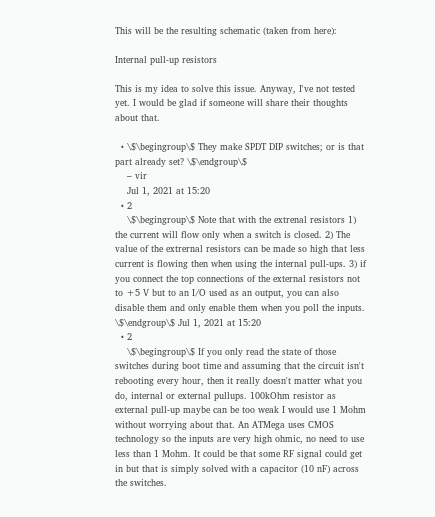This will be the resulting schematic (taken from here):

Internal pull-up resistors

This is my idea to solve this issue. Anyway, I've not tested yet. I would be glad if someone will share their thoughts about that.

  • \$\begingroup\$ They make SPDT DIP switches; or is that part already set? \$\endgroup\$
    – vir
    Jul 1, 2021 at 15:20
  • 2
    \$\begingroup\$ Note that with the extrenal resistors 1) the current will flow only when a switch is closed. 2) The value of the extrernal resistors can be made so high that less current is flowing then when using the internal pull-ups. 3) if you connect the top connections of the external resistors not to +5 V but to an I/O used as an output, you can also disable them and only enable them when you poll the inputs. \$\endgroup\$ Jul 1, 2021 at 15:20
  • 2
    \$\begingroup\$ If you only read the state of those switches during boot time and assuming that the circuit isn't rebooting every hour, then it really doesn't matter what you do, internal or external pullups. 100kOhm resistor as external pull-up maybe can be too weak I would use 1 Mohm without worrying about that. An ATMega uses CMOS technology so the inputs are very high ohmic, no need to use less than 1 Mohm. It could be that some RF signal could get in but that is simply solved with a capacitor (10 nF) across the switches.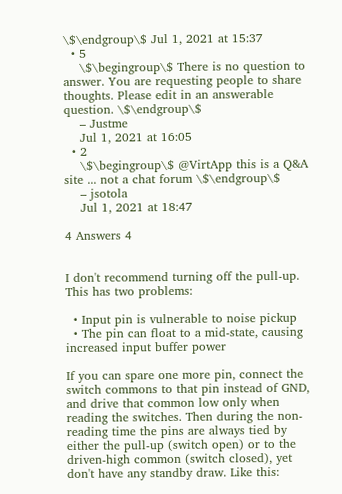\$\endgroup\$ Jul 1, 2021 at 15:37
  • 5
    \$\begingroup\$ There is no question to answer. You are requesting people to share thoughts. Please edit in an answerable question. \$\endgroup\$
    – Justme
    Jul 1, 2021 at 16:05
  • 2
    \$\begingroup\$ @VirtApp this is a Q&A site ... not a chat forum \$\endgroup\$
    – jsotola
    Jul 1, 2021 at 18:47

4 Answers 4


I don't recommend turning off the pull-up. This has two problems:

  • Input pin is vulnerable to noise pickup
  • The pin can float to a mid-state, causing increased input buffer power

If you can spare one more pin, connect the switch commons to that pin instead of GND, and drive that common low only when reading the switches. Then during the non-reading time the pins are always tied by either the pull-up (switch open) or to the driven-high common (switch closed), yet don't have any standby draw. Like this: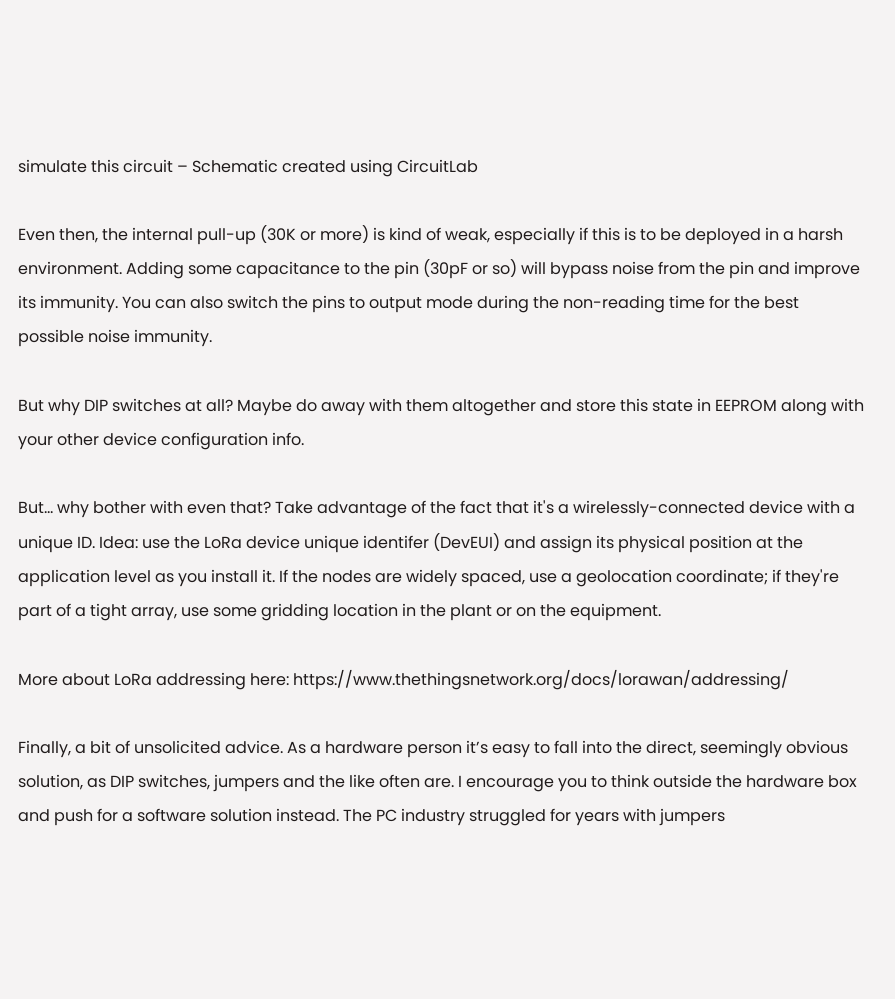simulate this circuit – Schematic created using CircuitLab

Even then, the internal pull-up (30K or more) is kind of weak, especially if this is to be deployed in a harsh environment. Adding some capacitance to the pin (30pF or so) will bypass noise from the pin and improve its immunity. You can also switch the pins to output mode during the non-reading time for the best possible noise immunity.

But why DIP switches at all? Maybe do away with them altogether and store this state in EEPROM along with your other device configuration info.

But... why bother with even that? Take advantage of the fact that it's a wirelessly-connected device with a unique ID. Idea: use the LoRa device unique identifer (DevEUI) and assign its physical position at the application level as you install it. If the nodes are widely spaced, use a geolocation coordinate; if they're part of a tight array, use some gridding location in the plant or on the equipment.

More about LoRa addressing here: https://www.thethingsnetwork.org/docs/lorawan/addressing/

Finally, a bit of unsolicited advice. As a hardware person it’s easy to fall into the direct, seemingly obvious solution, as DIP switches, jumpers and the like often are. I encourage you to think outside the hardware box and push for a software solution instead. The PC industry struggled for years with jumpers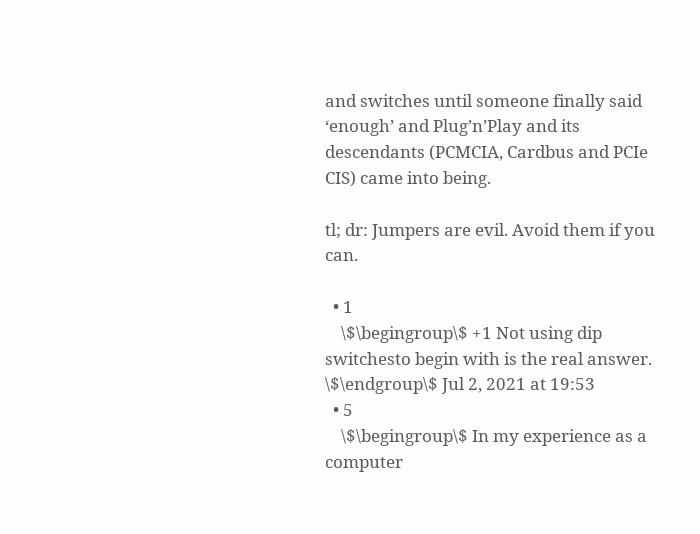and switches until someone finally said ‘enough’ and Plug’n’Play and its descendants (PCMCIA, Cardbus and PCIe CIS) came into being.

tl; dr: Jumpers are evil. Avoid them if you can.

  • 1
    \$\begingroup\$ +1 Not using dip switchesto begin with is the real answer. \$\endgroup\$ Jul 2, 2021 at 19:53
  • 5
    \$\begingroup\$ In my experience as a computer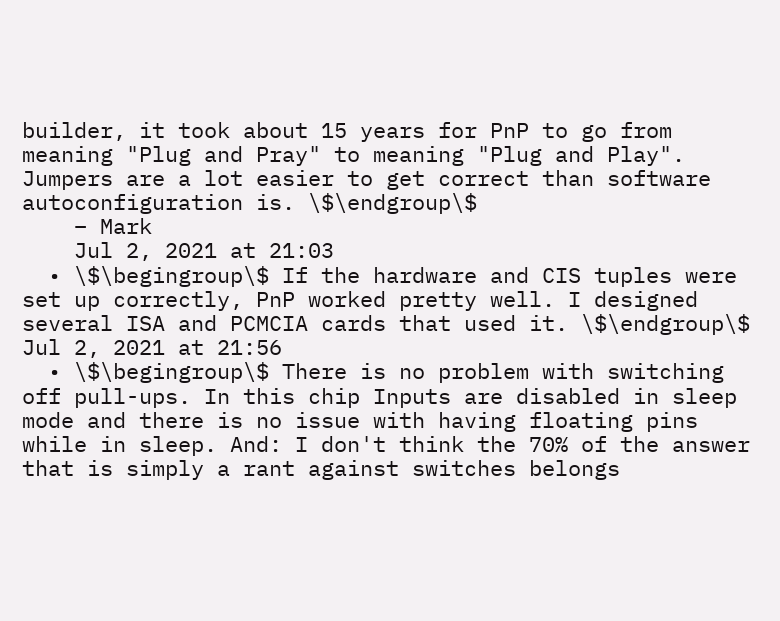builder, it took about 15 years for PnP to go from meaning "Plug and Pray" to meaning "Plug and Play". Jumpers are a lot easier to get correct than software autoconfiguration is. \$\endgroup\$
    – Mark
    Jul 2, 2021 at 21:03
  • \$\begingroup\$ If the hardware and CIS tuples were set up correctly, PnP worked pretty well. I designed several ISA and PCMCIA cards that used it. \$\endgroup\$ Jul 2, 2021 at 21:56
  • \$\begingroup\$ There is no problem with switching off pull-ups. In this chip Inputs are disabled in sleep mode and there is no issue with having floating pins while in sleep. And: I don't think the 70% of the answer that is simply a rant against switches belongs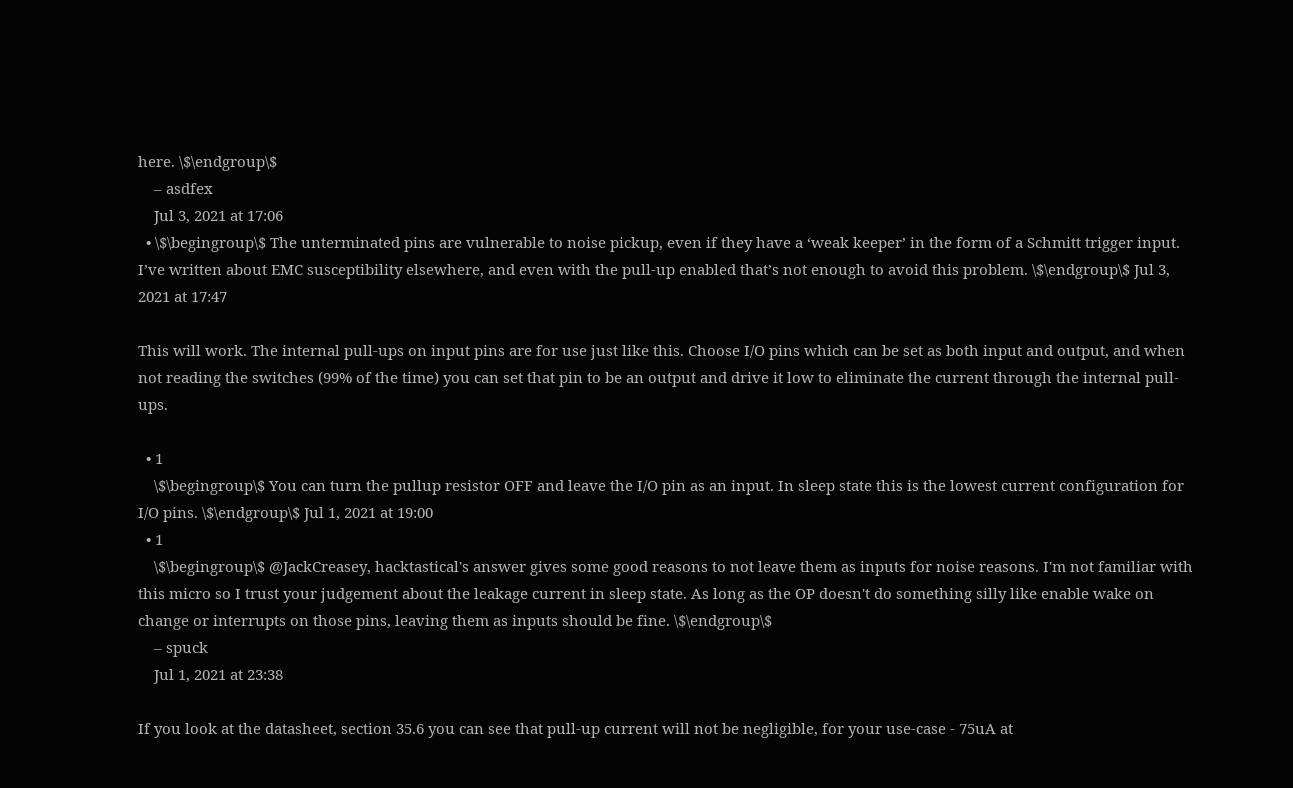here. \$\endgroup\$
    – asdfex
    Jul 3, 2021 at 17:06
  • \$\begingroup\$ The unterminated pins are vulnerable to noise pickup, even if they have a ‘weak keeper’ in the form of a Schmitt trigger input. I’ve written about EMC susceptibility elsewhere, and even with the pull-up enabled that’s not enough to avoid this problem. \$\endgroup\$ Jul 3, 2021 at 17:47

This will work. The internal pull-ups on input pins are for use just like this. Choose I/O pins which can be set as both input and output, and when not reading the switches (99% of the time) you can set that pin to be an output and drive it low to eliminate the current through the internal pull-ups.

  • 1
    \$\begingroup\$ You can turn the pullup resistor OFF and leave the I/O pin as an input. In sleep state this is the lowest current configuration for I/O pins. \$\endgroup\$ Jul 1, 2021 at 19:00
  • 1
    \$\begingroup\$ @JackCreasey, hacktastical's answer gives some good reasons to not leave them as inputs for noise reasons. I'm not familiar with this micro so I trust your judgement about the leakage current in sleep state. As long as the OP doesn't do something silly like enable wake on change or interrupts on those pins, leaving them as inputs should be fine. \$\endgroup\$
    – spuck
    Jul 1, 2021 at 23:38

If you look at the datasheet, section 35.6 you can see that pull-up current will not be negligible, for your use-case - 75uA at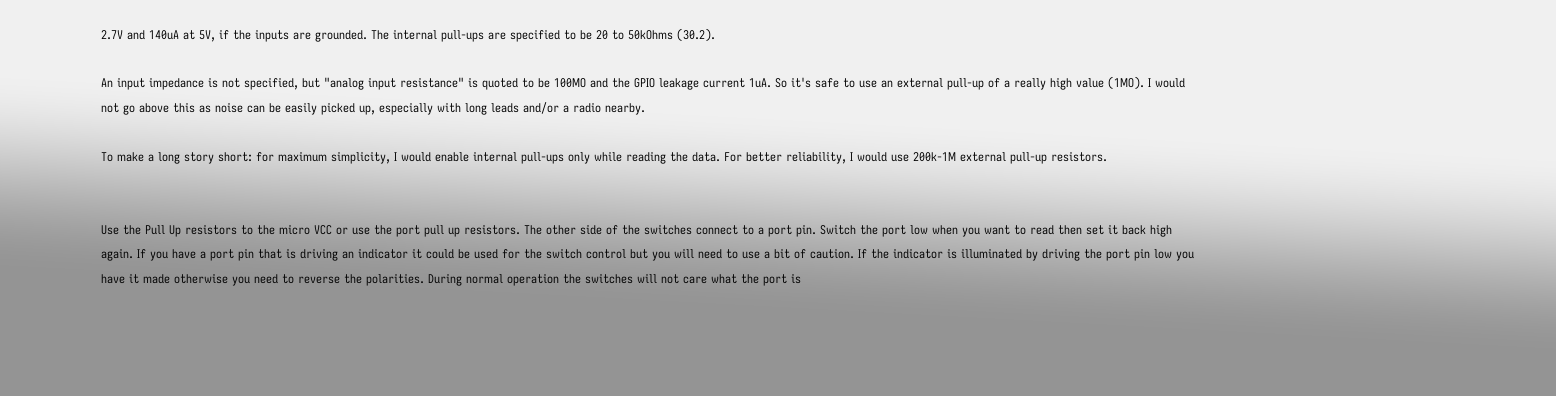2.7V and 140uA at 5V, if the inputs are grounded. The internal pull-ups are specified to be 20 to 50kOhms (30.2).

An input impedance is not specified, but "analog input resistance" is quoted to be 100MO and the GPIO leakage current 1uA. So it's safe to use an external pull-up of a really high value (1MO). I would not go above this as noise can be easily picked up, especially with long leads and/or a radio nearby.

To make a long story short: for maximum simplicity, I would enable internal pull-ups only while reading the data. For better reliability, I would use 200k-1M external pull-up resistors.


Use the Pull Up resistors to the micro VCC or use the port pull up resistors. The other side of the switches connect to a port pin. Switch the port low when you want to read then set it back high again. If you have a port pin that is driving an indicator it could be used for the switch control but you will need to use a bit of caution. If the indicator is illuminated by driving the port pin low you have it made otherwise you need to reverse the polarities. During normal operation the switches will not care what the port is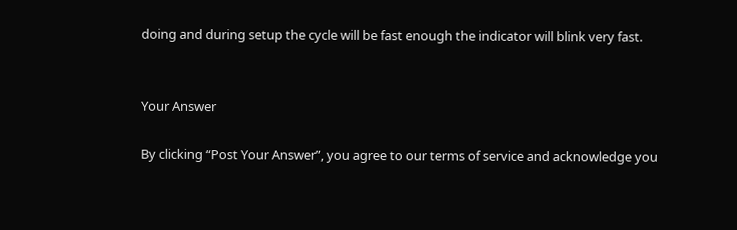doing and during setup the cycle will be fast enough the indicator will blink very fast.


Your Answer

By clicking “Post Your Answer”, you agree to our terms of service and acknowledge you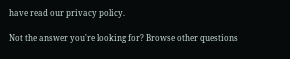have read our privacy policy.

Not the answer you're looking for? Browse other questions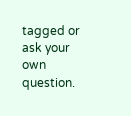tagged or ask your own question.